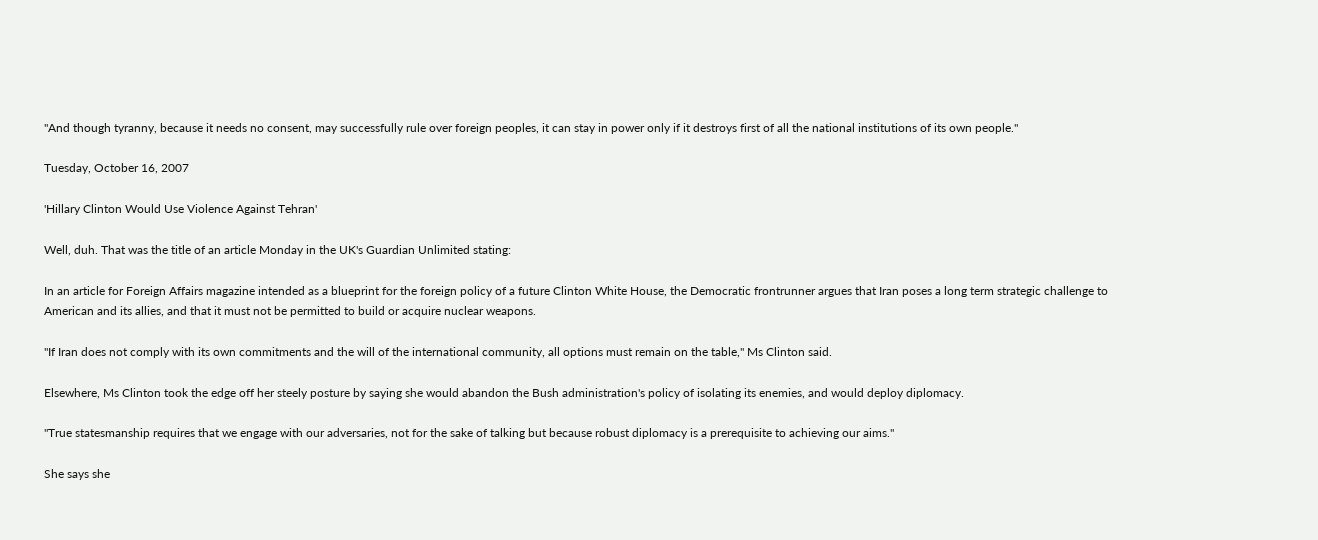"And though tyranny, because it needs no consent, may successfully rule over foreign peoples, it can stay in power only if it destroys first of all the national institutions of its own people."

Tuesday, October 16, 2007

'Hillary Clinton Would Use Violence Against Tehran'

Well, duh. That was the title of an article Monday in the UK's Guardian Unlimited stating:

In an article for Foreign Affairs magazine intended as a blueprint for the foreign policy of a future Clinton White House, the Democratic frontrunner argues that Iran poses a long term strategic challenge to American and its allies, and that it must not be permitted to build or acquire nuclear weapons.

"If Iran does not comply with its own commitments and the will of the international community, all options must remain on the table," Ms Clinton said.

Elsewhere, Ms Clinton took the edge off her steely posture by saying she would abandon the Bush administration's policy of isolating its enemies, and would deploy diplomacy.

"True statesmanship requires that we engage with our adversaries, not for the sake of talking but because robust diplomacy is a prerequisite to achieving our aims."

She says she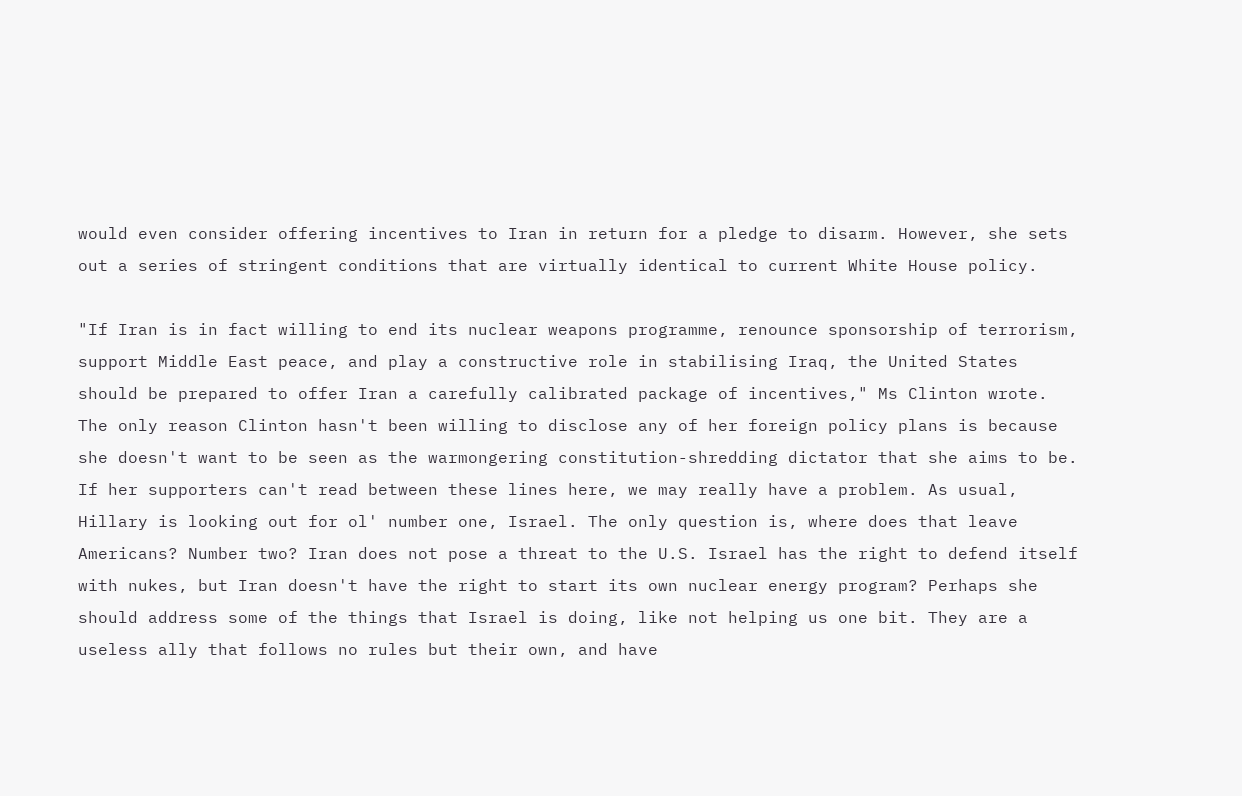would even consider offering incentives to Iran in return for a pledge to disarm. However, she sets out a series of stringent conditions that are virtually identical to current White House policy.

"If Iran is in fact willing to end its nuclear weapons programme, renounce sponsorship of terrorism, support Middle East peace, and play a constructive role in stabilising Iraq, the United States should be prepared to offer Iran a carefully calibrated package of incentives," Ms Clinton wrote.
The only reason Clinton hasn't been willing to disclose any of her foreign policy plans is because she doesn't want to be seen as the warmongering constitution-shredding dictator that she aims to be. If her supporters can't read between these lines here, we may really have a problem. As usual, Hillary is looking out for ol' number one, Israel. The only question is, where does that leave Americans? Number two? Iran does not pose a threat to the U.S. Israel has the right to defend itself with nukes, but Iran doesn't have the right to start its own nuclear energy program? Perhaps she should address some of the things that Israel is doing, like not helping us one bit. They are a useless ally that follows no rules but their own, and have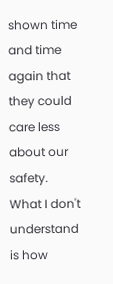shown time and time again that they could care less about our safety. What I don't understand is how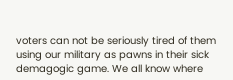voters can not be seriously tired of them using our military as pawns in their sick demagogic game. We all know where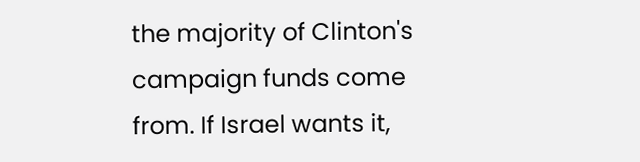the majority of Clinton's campaign funds come from. If Israel wants it,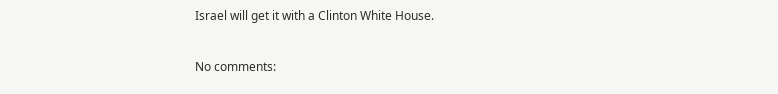Israel will get it with a Clinton White House.

No comments: